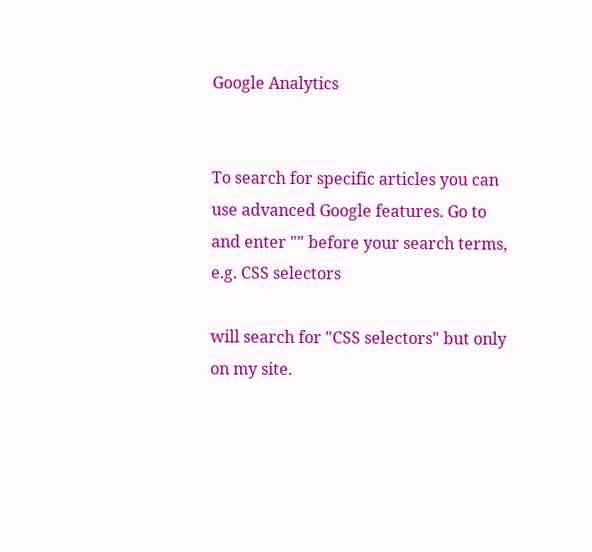Google Analytics


To search for specific articles you can use advanced Google features. Go to and enter "" before your search terms, e.g. CSS selectors

will search for "CSS selectors" but only on my site.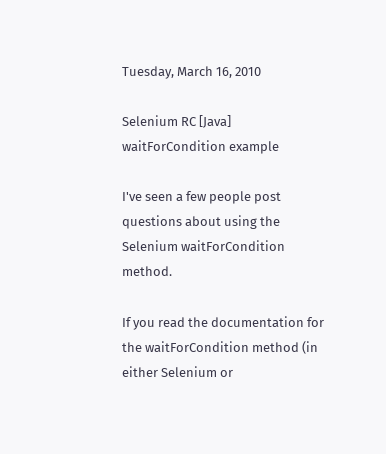Tuesday, March 16, 2010

Selenium RC [Java] waitForCondition example

I've seen a few people post questions about using the Selenium waitForCondition method.

If you read the documentation for the waitForCondition method (in either Selenium or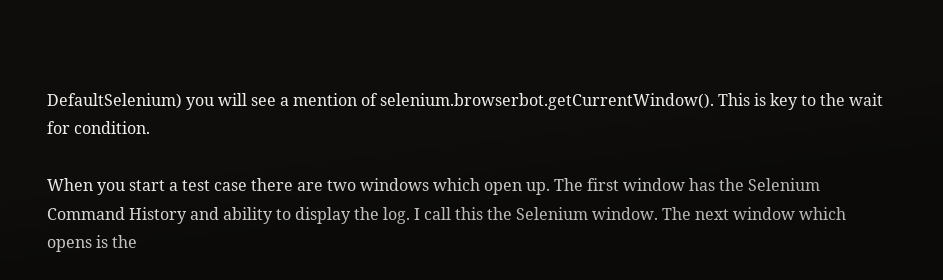DefaultSelenium) you will see a mention of selenium.browserbot.getCurrentWindow(). This is key to the wait for condition.

When you start a test case there are two windows which open up. The first window has the Selenium Command History and ability to display the log. I call this the Selenium window. The next window which opens is the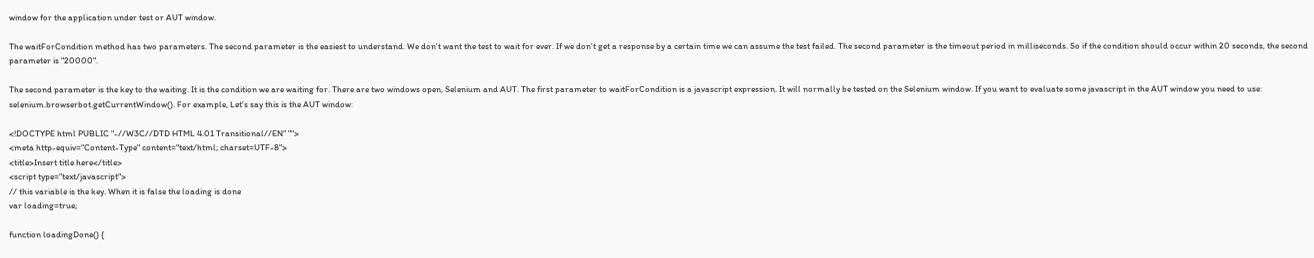window for the application under test or AUT window.

The waitForCondition method has two parameters. The second parameter is the easiest to understand. We don't want the test to wait for ever. If we don't get a response by a certain time we can assume the test failed. The second parameter is the timeout period in milliseconds. So if the condition should occur within 20 seconds, the second parameter is "20000".

The second parameter is the key to the waiting. It is the condition we are waiting for. There are two windows open, Selenium and AUT. The first parameter to waitForCondition is a javascript expression. It will normally be tested on the Selenium window. If you want to evaluate some javascript in the AUT window you need to use: selenium.browserbot.getCurrentWindow(). For example, Let's say this is the AUT window:

<!DOCTYPE html PUBLIC "-//W3C//DTD HTML 4.01 Transitional//EN" "">
<meta http-equiv="Content-Type" content="text/html; charset=UTF-8">
<title>Insert title here</title>
<script type="text/javascript">
// this variable is the key. When it is false the loading is done
var loading=true;

function loadingDone() {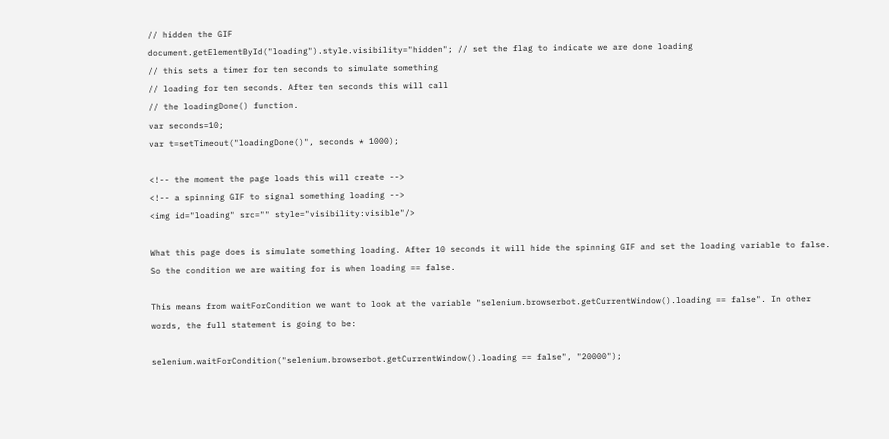// hidden the GIF
document.getElementById("loading").style.visibility="hidden"; // set the flag to indicate we are done loading
// this sets a timer for ten seconds to simulate something
// loading for ten seconds. After ten seconds this will call
// the loadingDone() function.
var seconds=10;
var t=setTimeout("loadingDone()", seconds * 1000);

<!-- the moment the page loads this will create -->
<!-- a spinning GIF to signal something loading -->
<img id="loading" src="" style="visibility:visible"/>

What this page does is simulate something loading. After 10 seconds it will hide the spinning GIF and set the loading variable to false. So the condition we are waiting for is when loading == false.

This means from waitForCondition we want to look at the variable "selenium.browserbot.getCurrentWindow().loading == false". In other words, the full statement is going to be:

selenium.waitForCondition("selenium.browserbot.getCurrentWindow().loading == false", "20000");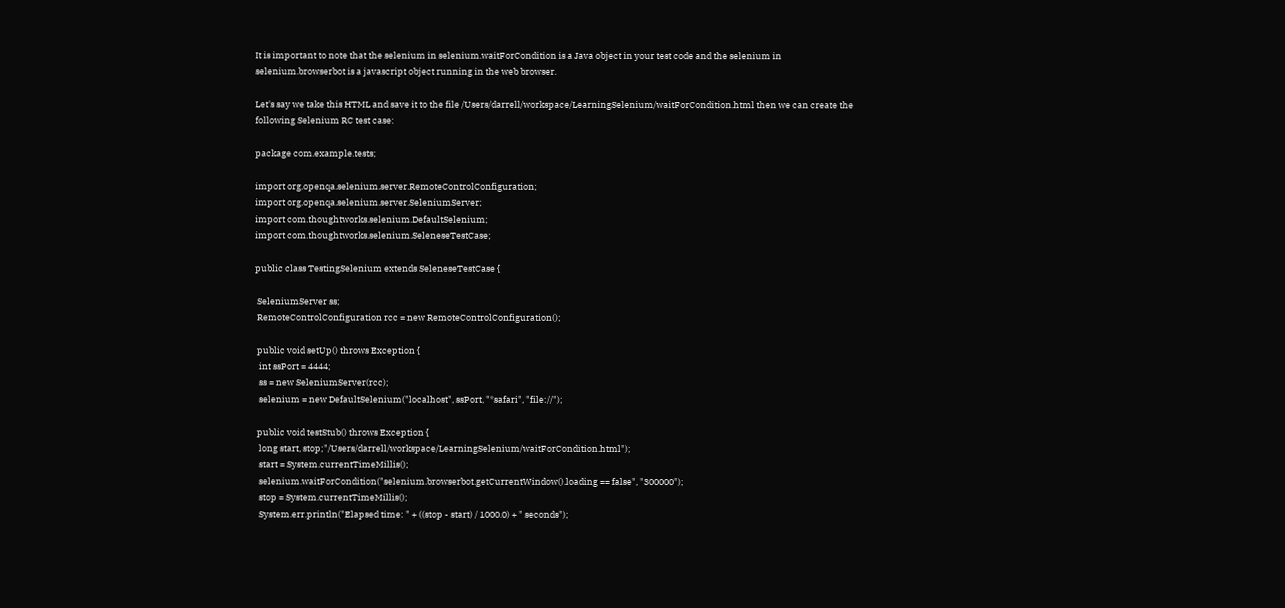It is important to note that the selenium in selenium.waitForCondition is a Java object in your test code and the selenium in selenium.browserbot is a javascript object running in the web browser.

Let's say we take this HTML and save it to the file /Users/darrell/workspace/LearningSelenium/waitForCondition.html then we can create the following Selenium RC test case:

package com.example.tests;

import org.openqa.selenium.server.RemoteControlConfiguration;
import org.openqa.selenium.server.SeleniumServer;
import com.thoughtworks.selenium.DefaultSelenium;
import com.thoughtworks.selenium.SeleneseTestCase;

public class TestingSelenium extends SeleneseTestCase {

 SeleniumServer ss;
 RemoteControlConfiguration rcc = new RemoteControlConfiguration();

 public void setUp() throws Exception {
  int ssPort = 4444;
  ss = new SeleniumServer(rcc);
  selenium = new DefaultSelenium("localhost", ssPort, "*safari", "file://");

 public void testStub() throws Exception {
  long start, stop;"/Users/darrell/workspace/LearningSelenium/waitForCondition.html");
  start = System.currentTimeMillis();
  selenium.waitForCondition("selenium.browserbot.getCurrentWindow().loading == false", "300000");
  stop = System.currentTimeMillis();
  System.err.println("Elapsed time: " + ((stop - start) / 1000.0) + " seconds");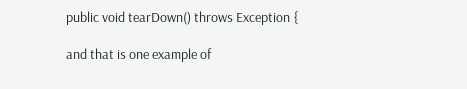public void tearDown() throws Exception {

and that is one example of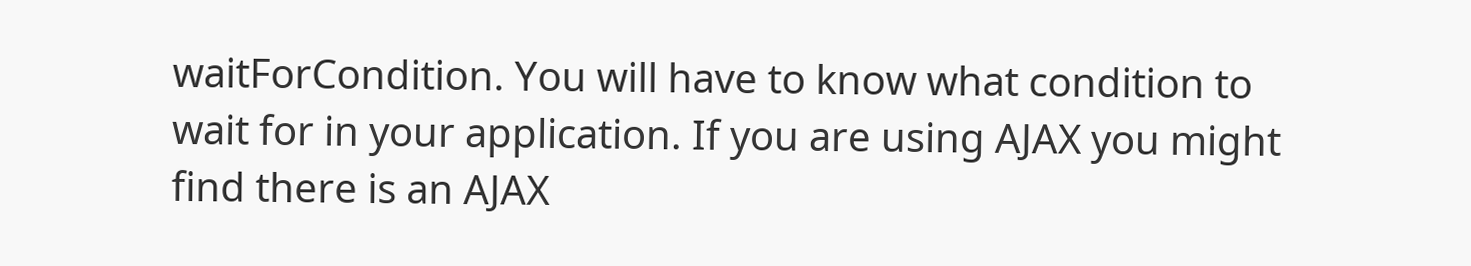waitForCondition. You will have to know what condition to wait for in your application. If you are using AJAX you might find there is an AJAX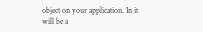object on your application. In it will be a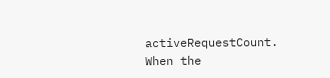activeRequestCount. When the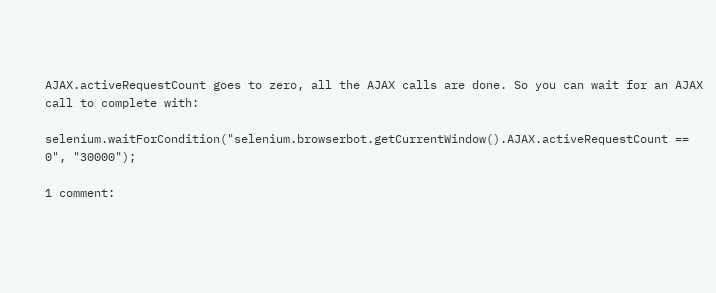AJAX.activeRequestCount goes to zero, all the AJAX calls are done. So you can wait for an AJAX call to complete with:

selenium.waitForCondition("selenium.browserbot.getCurrentWindow().AJAX.activeRequestCount == 0", "30000");

1 comment: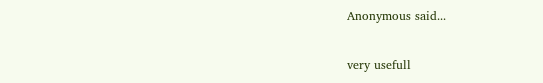Anonymous said...

very usefull